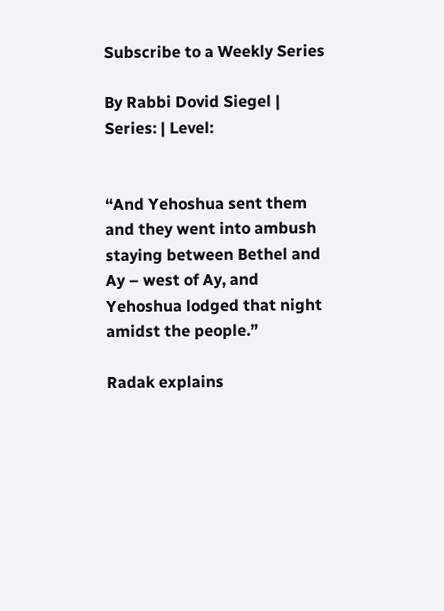Subscribe to a Weekly Series

By Rabbi Dovid Siegel | Series: | Level:


“And Yehoshua sent them and they went into ambush staying between Bethel and Ay – west of Ay, and Yehoshua lodged that night amidst the people.”

Radak explains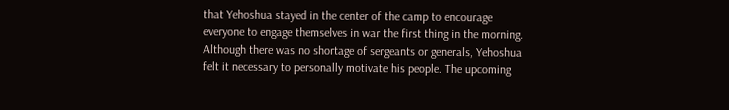that Yehoshua stayed in the center of the camp to encourage everyone to engage themselves in war the first thing in the morning. Although there was no shortage of sergeants or generals, Yehoshua felt it necessary to personally motivate his people. The upcoming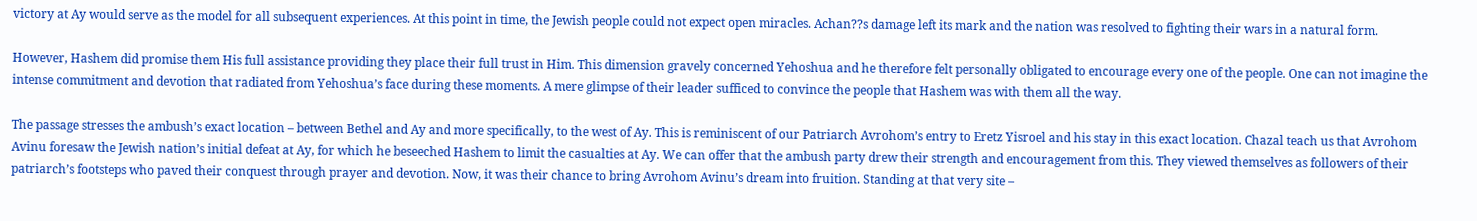victory at Ay would serve as the model for all subsequent experiences. At this point in time, the Jewish people could not expect open miracles. Achan??s damage left its mark and the nation was resolved to fighting their wars in a natural form.

However, Hashem did promise them His full assistance providing they place their full trust in Him. This dimension gravely concerned Yehoshua and he therefore felt personally obligated to encourage every one of the people. One can not imagine the intense commitment and devotion that radiated from Yehoshua’s face during these moments. A mere glimpse of their leader sufficed to convince the people that Hashem was with them all the way.

The passage stresses the ambush’s exact location – between Bethel and Ay and more specifically, to the west of Ay. This is reminiscent of our Patriarch Avrohom’s entry to Eretz Yisroel and his stay in this exact location. Chazal teach us that Avrohom Avinu foresaw the Jewish nation’s initial defeat at Ay, for which he beseeched Hashem to limit the casualties at Ay. We can offer that the ambush party drew their strength and encouragement from this. They viewed themselves as followers of their patriarch’s footsteps who paved their conquest through prayer and devotion. Now, it was their chance to bring Avrohom Avinu’s dream into fruition. Standing at that very site –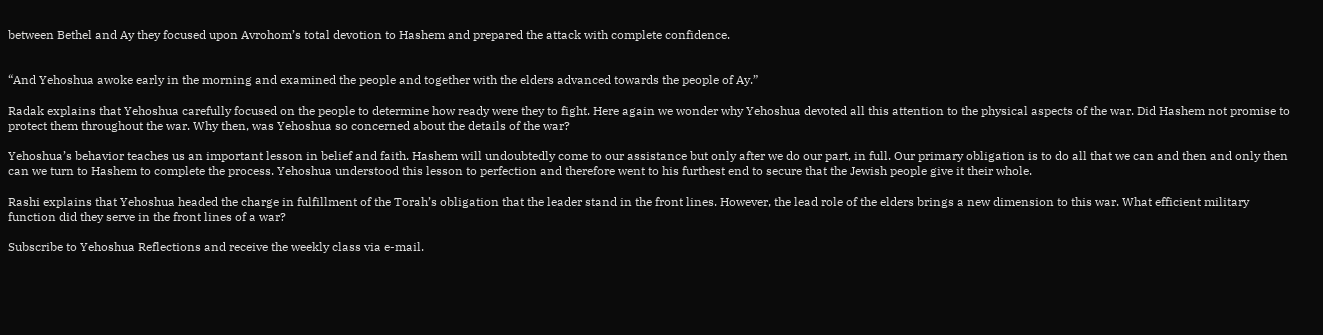between Bethel and Ay they focused upon Avrohom’s total devotion to Hashem and prepared the attack with complete confidence.


“And Yehoshua awoke early in the morning and examined the people and together with the elders advanced towards the people of Ay.”

Radak explains that Yehoshua carefully focused on the people to determine how ready were they to fight. Here again we wonder why Yehoshua devoted all this attention to the physical aspects of the war. Did Hashem not promise to protect them throughout the war. Why then, was Yehoshua so concerned about the details of the war?

Yehoshua’s behavior teaches us an important lesson in belief and faith. Hashem will undoubtedly come to our assistance but only after we do our part, in full. Our primary obligation is to do all that we can and then and only then can we turn to Hashem to complete the process. Yehoshua understood this lesson to perfection and therefore went to his furthest end to secure that the Jewish people give it their whole.

Rashi explains that Yehoshua headed the charge in fulfillment of the Torah’s obligation that the leader stand in the front lines. However, the lead role of the elders brings a new dimension to this war. What efficient military function did they serve in the front lines of a war?

Subscribe to Yehoshua Reflections and receive the weekly class via e-mail.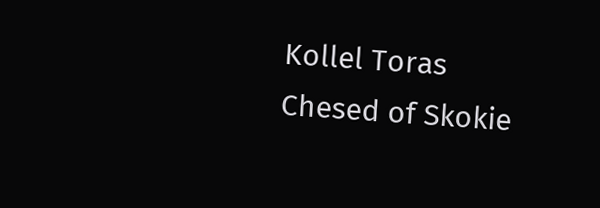Kollel Toras Chesed of Skokie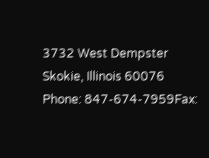3732 West Dempster
Skokie, Illinois 60076
Phone: 847-674-7959Fax: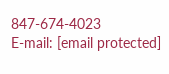847-674-4023
E-mail: [email protected]